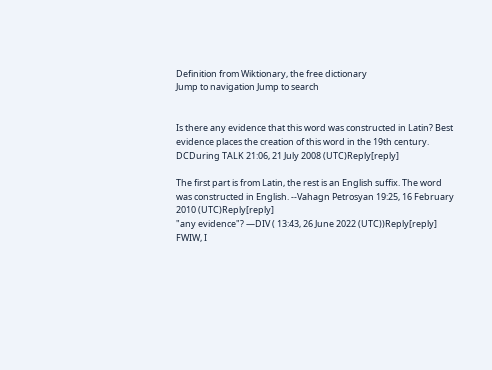Definition from Wiktionary, the free dictionary
Jump to navigation Jump to search


Is there any evidence that this word was constructed in Latin? Best evidence places the creation of this word in the 19th century. DCDuring TALK 21:06, 21 July 2008 (UTC)Reply[reply]

The first part is from Latin, the rest is an English suffix. The word was constructed in English. --Vahagn Petrosyan 19:25, 16 February 2010 (UTC)Reply[reply]
"any evidence"? —DIV ( 13:43, 26 June 2022 (UTC))Reply[reply]
FWIW, I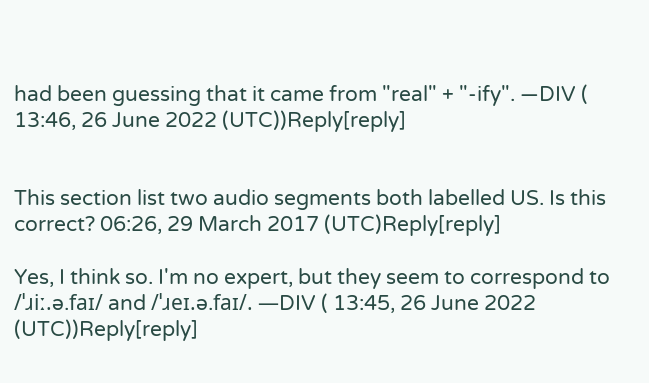had been guessing that it came from "real" + "-ify". —DIV ( 13:46, 26 June 2022 (UTC))Reply[reply]


This section list two audio segments both labelled US. Is this correct? 06:26, 29 March 2017 (UTC)Reply[reply]

Yes, I think so. I'm no expert, but they seem to correspond to /ˈɹiː.ə.faɪ/ and /ˈɹeɪ.ə.faɪ/. —DIV ( 13:45, 26 June 2022 (UTC))Reply[reply]